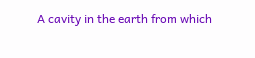A cavity in the earth from which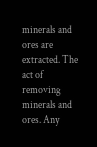minerals and ores are extracted. The act of removing minerals and ores. Any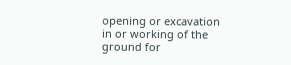opening or excavation in or working of the ground for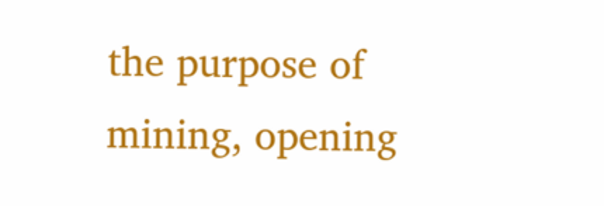the purpose of mining, opening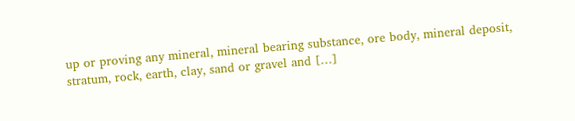up or proving any mineral, mineral bearing substance, ore body, mineral deposit, stratum, rock, earth, clay, sand or gravel and […]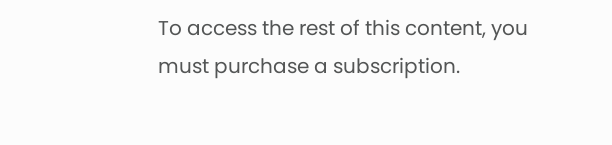To access the rest of this content, you must purchase a subscription.